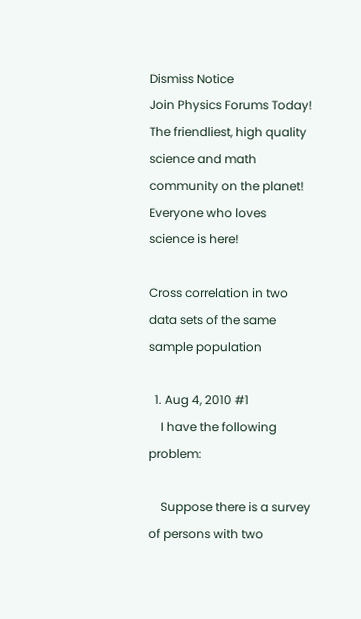Dismiss Notice
Join Physics Forums Today!
The friendliest, high quality science and math community on the planet! Everyone who loves science is here!

Cross correlation in two data sets of the same sample population

  1. Aug 4, 2010 #1
    I have the following problem:

    Suppose there is a survey of persons with two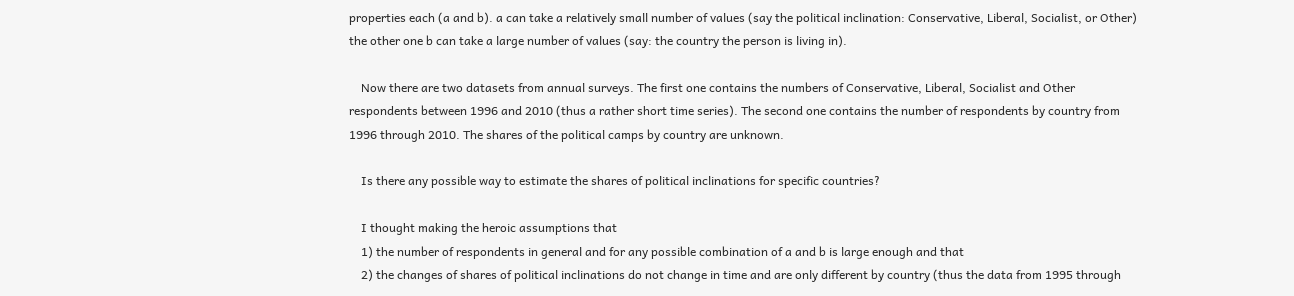properties each (a and b). a can take a relatively small number of values (say the political inclination: Conservative, Liberal, Socialist, or Other) the other one b can take a large number of values (say: the country the person is living in).

    Now there are two datasets from annual surveys. The first one contains the numbers of Conservative, Liberal, Socialist and Other respondents between 1996 and 2010 (thus a rather short time series). The second one contains the number of respondents by country from 1996 through 2010. The shares of the political camps by country are unknown.

    Is there any possible way to estimate the shares of political inclinations for specific countries?

    I thought making the heroic assumptions that
    1) the number of respondents in general and for any possible combination of a and b is large enough and that
    2) the changes of shares of political inclinations do not change in time and are only different by country (thus the data from 1995 through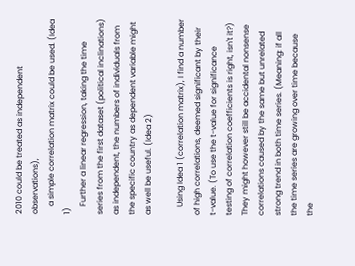2010 could be treated as independent observations),
    a simple correlation matrix could be used. (Idea 1)
    Further a linear regression, taking the time series from the first dataset (political inclinations) as independent, the numbers of individuals from the specific country as dependent variable might as well be useful. (Idea 2)

    Using Idea 1 (correlation matrix), I find a number of high correlations, deemed significant by their t-value. (To use the t-value for significance testing of correlation coefficients is right, isn't it?) They might however still be accidental nonsense correlations caused by the same but unrelated strong trend in both time series. (Meaning: if all the time series are growing over time because the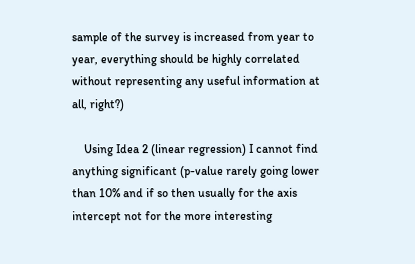sample of the survey is increased from year to year, everything should be highly correlated without representing any useful information at all, right?)

    Using Idea 2 (linear regression) I cannot find anything significant (p-value rarely going lower than 10% and if so then usually for the axis intercept not for the more interesting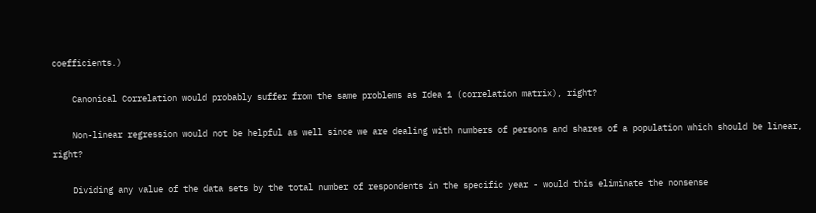coefficients.)

    Canonical Correlation would probably suffer from the same problems as Idea 1 (correlation matrix), right?

    Non-linear regression would not be helpful as well since we are dealing with numbers of persons and shares of a population which should be linear, right?

    Dividing any value of the data sets by the total number of respondents in the specific year - would this eliminate the nonsense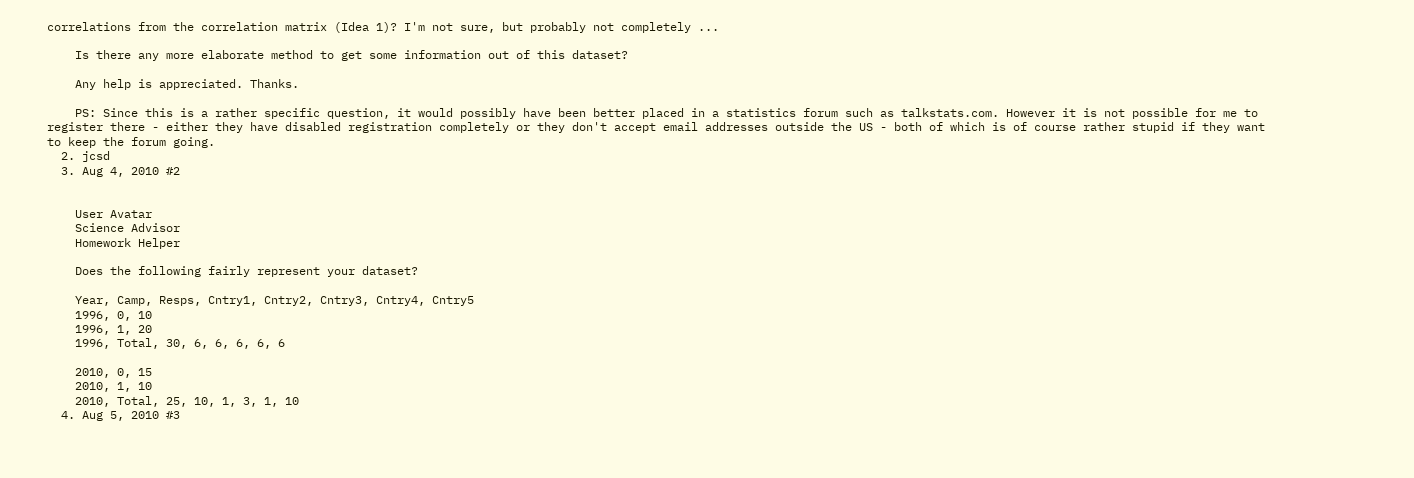correlations from the correlation matrix (Idea 1)? I'm not sure, but probably not completely ...

    Is there any more elaborate method to get some information out of this dataset?

    Any help is appreciated. Thanks.

    PS: Since this is a rather specific question, it would possibly have been better placed in a statistics forum such as talkstats.com. However it is not possible for me to register there - either they have disabled registration completely or they don't accept email addresses outside the US - both of which is of course rather stupid if they want to keep the forum going.
  2. jcsd
  3. Aug 4, 2010 #2


    User Avatar
    Science Advisor
    Homework Helper

    Does the following fairly represent your dataset?

    Year, Camp, Resps, Cntry1, Cntry2, Cntry3, Cntry4, Cntry5
    1996, 0, 10
    1996, 1, 20
    1996, Total, 30, 6, 6, 6, 6, 6

    2010, 0, 15
    2010, 1, 10
    2010, Total, 25, 10, 1, 3, 1, 10
  4. Aug 5, 2010 #3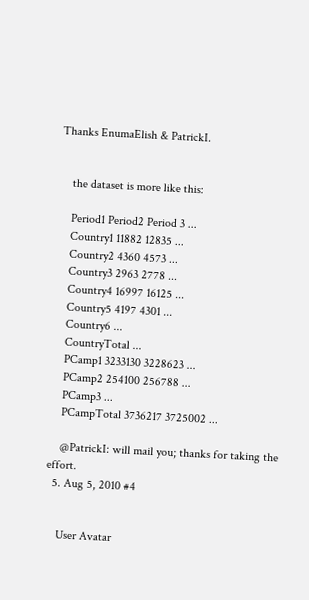Thanks EnumaElish & PatrickI.


    the dataset is more like this:

    Period1 Period2 Period 3 ...
    Country1 11882 12835 ...
    Country2 4360 4573 ...
    Country3 2963 2778 ...
    Country4 16997 16125 ...
    Country5 4197 4301 ...
    Country6 ...
    CountryTotal ...
    PCamp1 3233130 3228623 ...
    PCamp2 254100 256788 ...
    PCamp3 ...
    PCampTotal 3736217 3725002 ...

    @PatrickI: will mail you; thanks for taking the effort.
  5. Aug 5, 2010 #4


    User Avatar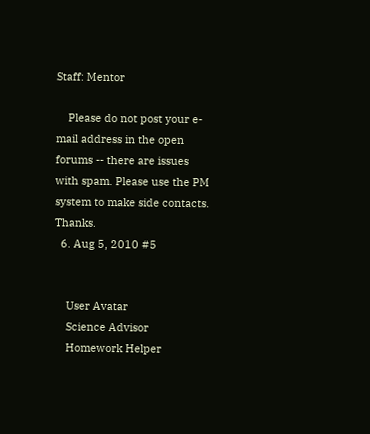Staff: Mentor

    Please do not post your e-mail address in the open forums -- there are issues with spam. Please use the PM system to make side contacts. Thanks.
  6. Aug 5, 2010 #5


    User Avatar
    Science Advisor
    Homework Helper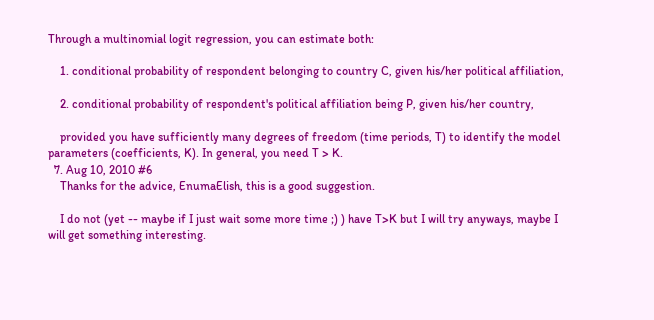Through a multinomial logit regression, you can estimate both:

    1. conditional probability of respondent belonging to country C, given his/her political affiliation,

    2. conditional probability of respondent's political affiliation being P, given his/her country,

    provided you have sufficiently many degrees of freedom (time periods, T) to identify the model parameters (coefficients, K). In general, you need T > K.
  7. Aug 10, 2010 #6
    Thanks for the advice, EnumaElish, this is a good suggestion.

    I do not (yet -- maybe if I just wait some more time ;) ) have T>K but I will try anyways, maybe I will get something interesting.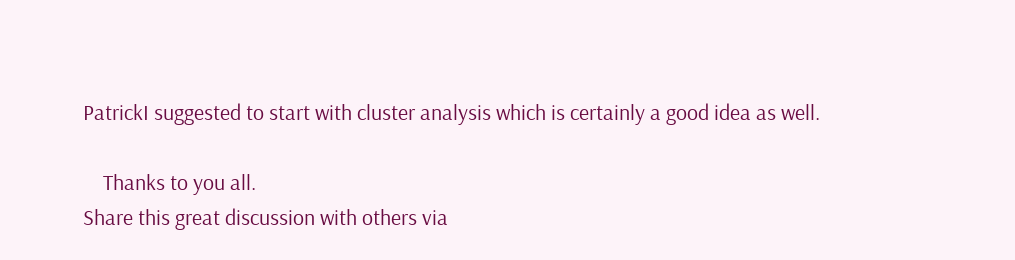PatrickI suggested to start with cluster analysis which is certainly a good idea as well.

    Thanks to you all.
Share this great discussion with others via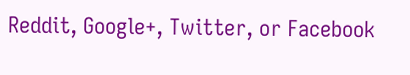Reddit, Google+, Twitter, or Facebook